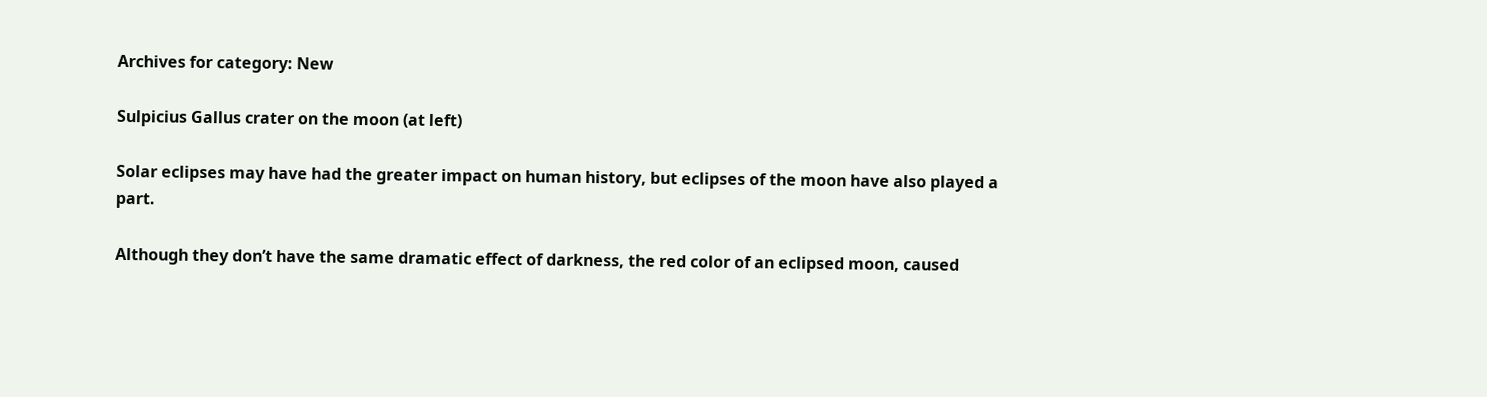Archives for category: New

Sulpicius Gallus crater on the moon (at left)

Solar eclipses may have had the greater impact on human history, but eclipses of the moon have also played a part.

Although they don’t have the same dramatic effect of darkness, the red color of an eclipsed moon, caused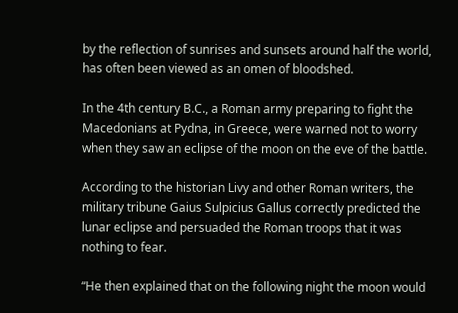by the reflection of sunrises and sunsets around half the world, has often been viewed as an omen of bloodshed.

In the 4th century B.C., a Roman army preparing to fight the Macedonians at Pydna, in Greece, were warned not to worry when they saw an eclipse of the moon on the eve of the battle.

According to the historian Livy and other Roman writers, the military tribune Gaius Sulpicius Gallus correctly predicted the lunar eclipse and persuaded the Roman troops that it was nothing to fear.

“He then explained that on the following night the moon would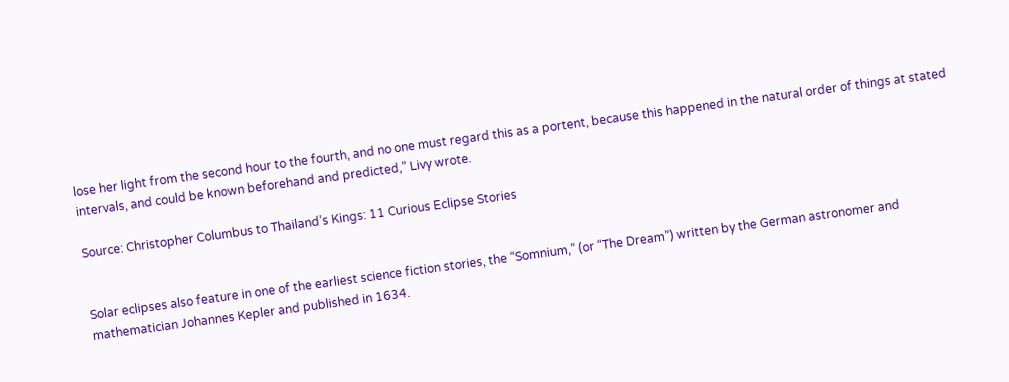lose her light from the second hour to the fourth, and no one must regard this as a portent, because this happened in the natural order of things at stated intervals, and could be known beforehand and predicted,” Livy wrote.

Source: Christopher Columbus to Thailand’s Kings: 11 Curious Eclipse Stories


Solar eclipses also feature in one of the earliest science fiction stories, the “Somnium,” (or “The Dream”) written by the German astronomer and mathematician Johannes Kepler and published in 1634.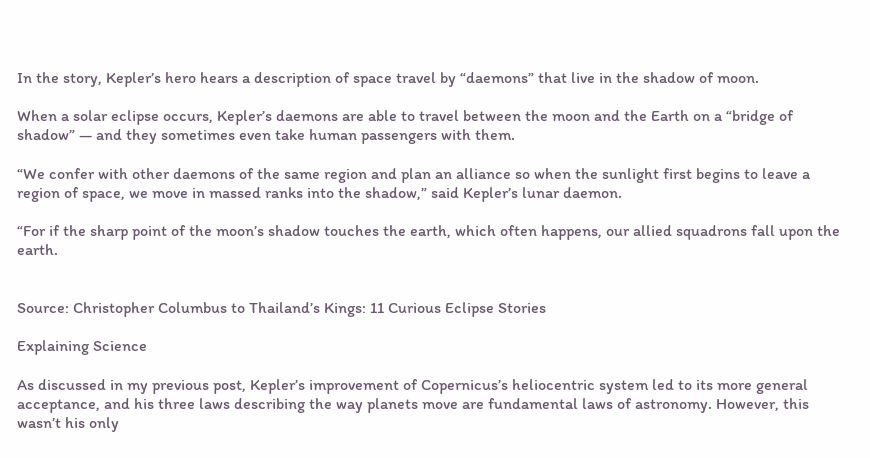In the story, Kepler’s hero hears a description of space travel by “daemons” that live in the shadow of moon.

When a solar eclipse occurs, Kepler’s daemons are able to travel between the moon and the Earth on a “bridge of shadow” — and they sometimes even take human passengers with them.

“We confer with other daemons of the same region and plan an alliance so when the sunlight first begins to leave a region of space, we move in massed ranks into the shadow,” said Kepler’s lunar daemon.

“For if the sharp point of the moon’s shadow touches the earth, which often happens, our allied squadrons fall upon the earth.


Source: Christopher Columbus to Thailand’s Kings: 11 Curious Eclipse Stories

Explaining Science

As discussed in my previous post, Kepler’s improvement of Copernicus’s heliocentric system led to its more general acceptance, and his three laws describing the way planets move are fundamental laws of astronomy. However, this wasn’t his only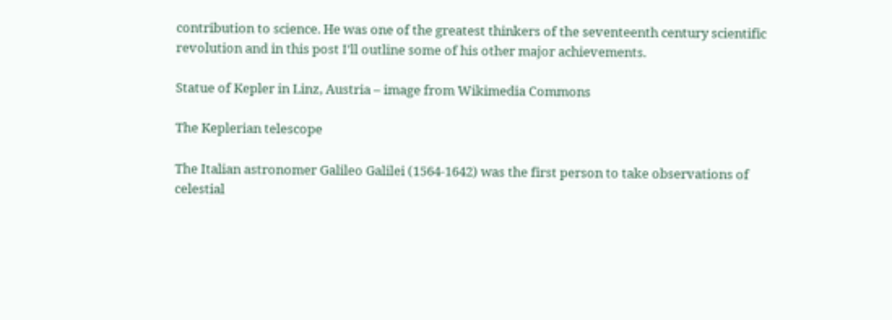contribution to science. He was one of the greatest thinkers of the seventeenth century scientific revolution and in this post I’ll outline some of his other major achievements.

Statue of Kepler in Linz, Austria – image from Wikimedia Commons

The Keplerian telescope

The Italian astronomer Galileo Galilei (1564-1642) was the first person to take observations of celestial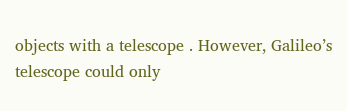objects with a telescope . However, Galileo’s telescope could only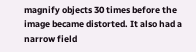magnify objects 30 times before the image became distorted. It also had a narrow field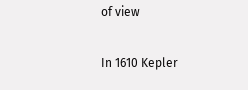of view

In 1610 Kepler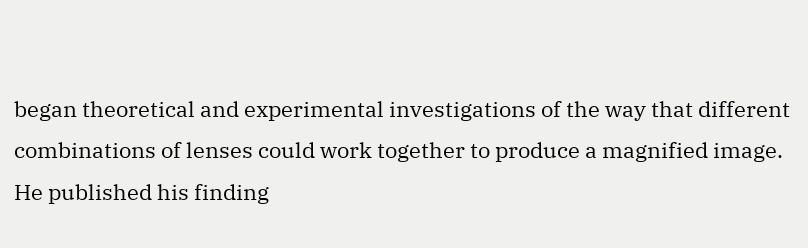began theoretical and experimental investigations of the way that different combinations of lenses could work together to produce a magnified image. He published his finding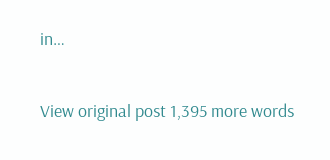in…

View original post 1,395 more words